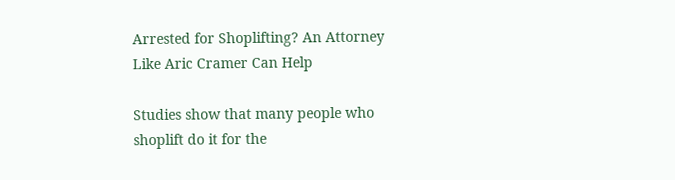Arrested for Shoplifting? An Attorney Like Aric Cramer Can Help

Studies show that many people who shoplift do it for the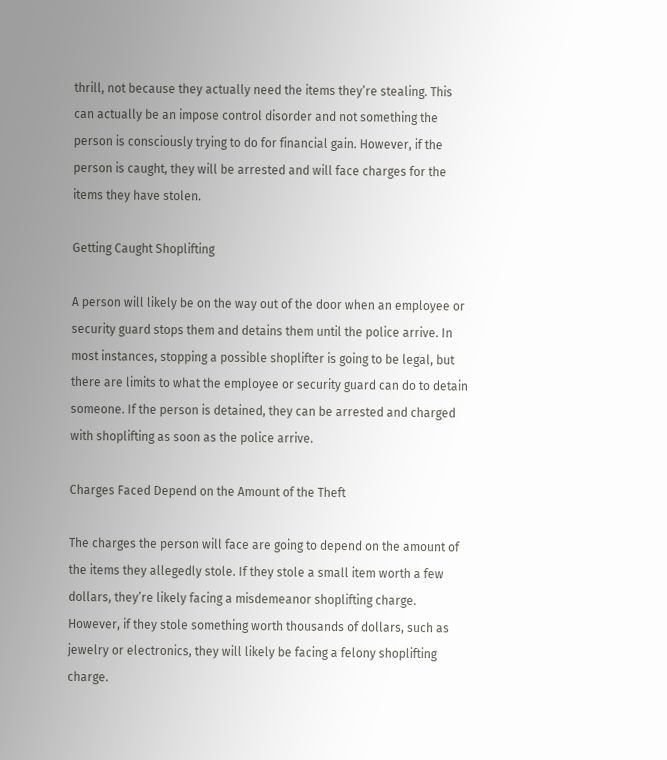thrill, not because they actually need the items they’re stealing. This can actually be an impose control disorder and not something the person is consciously trying to do for financial gain. However, if the person is caught, they will be arrested and will face charges for the items they have stolen.

Getting Caught Shoplifting

A person will likely be on the way out of the door when an employee or security guard stops them and detains them until the police arrive. In most instances, stopping a possible shoplifter is going to be legal, but there are limits to what the employee or security guard can do to detain someone. If the person is detained, they can be arrested and charged with shoplifting as soon as the police arrive.

Charges Faced Depend on the Amount of the Theft

The charges the person will face are going to depend on the amount of the items they allegedly stole. If they stole a small item worth a few dollars, they’re likely facing a misdemeanor shoplifting charge. However, if they stole something worth thousands of dollars, such as jewelry or electronics, they will likely be facing a felony shoplifting charge.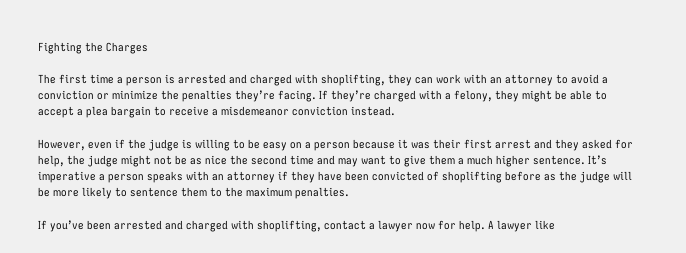Fighting the Charges

The first time a person is arrested and charged with shoplifting, they can work with an attorney to avoid a conviction or minimize the penalties they’re facing. If they’re charged with a felony, they might be able to accept a plea bargain to receive a misdemeanor conviction instead.

However, even if the judge is willing to be easy on a person because it was their first arrest and they asked for help, the judge might not be as nice the second time and may want to give them a much higher sentence. It’s imperative a person speaks with an attorney if they have been convicted of shoplifting before as the judge will be more likely to sentence them to the maximum penalties.

If you’ve been arrested and charged with shoplifting, contact a lawyer now for help. A lawyer like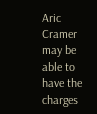Aric Cramer may be able to have the charges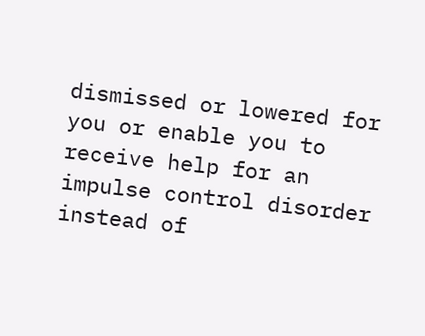dismissed or lowered for you or enable you to receive help for an impulse control disorder instead of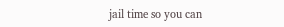jail time so you can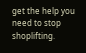get the help you need to stop shoplifting.